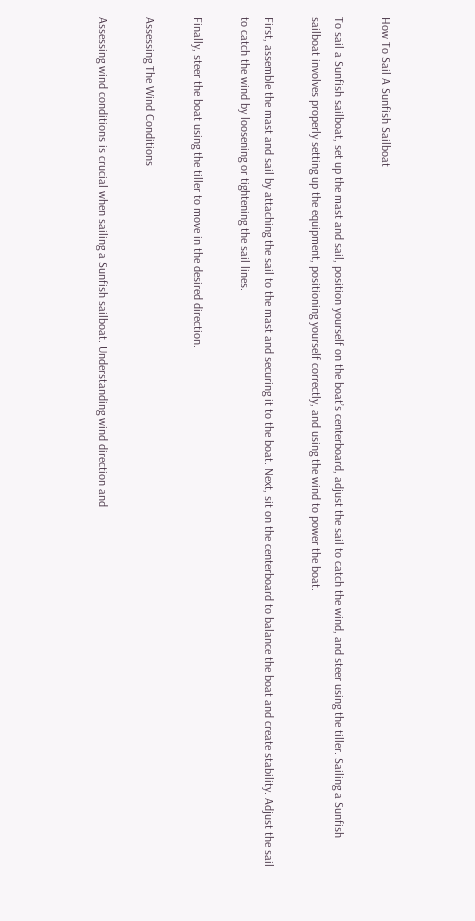How To Sail A Sunfish Sailboat

To sail a Sunfish sailboat, set up the mast and sail, position yourself on the boat’s centerboard, adjust the sail to catch the wind, and steer using the tiller. Sailing a Sunfish sailboat involves properly setting up the equipment, positioning yourself correctly, and using the wind to power the boat.

First, assemble the mast and sail by attaching the sail to the mast and securing it to the boat. Next, sit on the centerboard to balance the boat and create stability. Adjust the sail to catch the wind by loosening or tightening the sail lines.

Finally, steer the boat using the tiller to move in the desired direction.

Assessing The Wind Conditions

Assessing wind conditions is crucial when sailing a Sunfish sailboat. Understanding wind direction and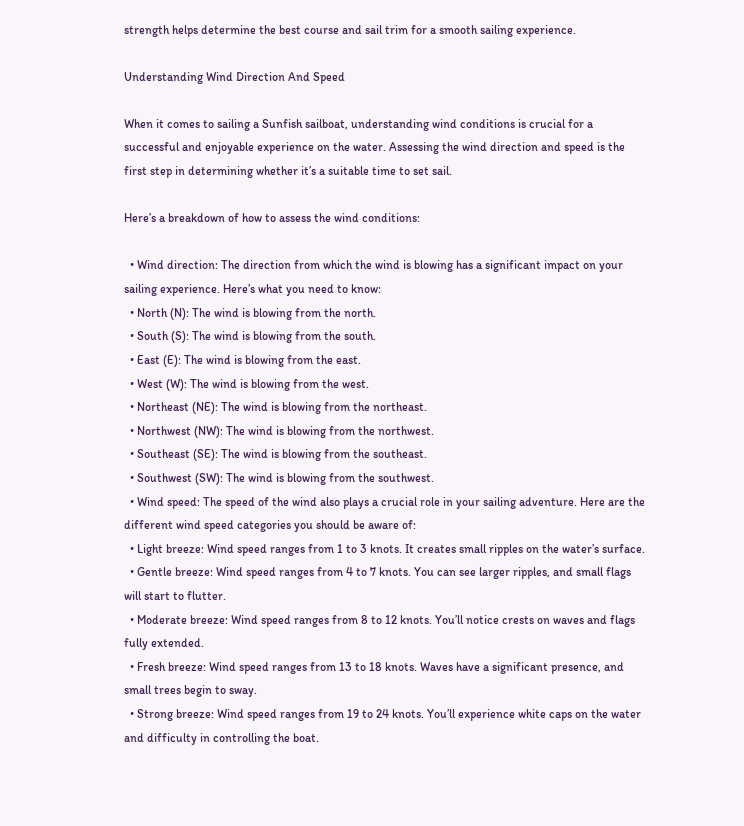strength helps determine the best course and sail trim for a smooth sailing experience.

Understanding Wind Direction And Speed

When it comes to sailing a Sunfish sailboat, understanding wind conditions is crucial for a successful and enjoyable experience on the water. Assessing the wind direction and speed is the first step in determining whether it’s a suitable time to set sail.

Here’s a breakdown of how to assess the wind conditions:

  • Wind direction: The direction from which the wind is blowing has a significant impact on your sailing experience. Here’s what you need to know:
  • North (N): The wind is blowing from the north.
  • South (S): The wind is blowing from the south.
  • East (E): The wind is blowing from the east.
  • West (W): The wind is blowing from the west.
  • Northeast (NE): The wind is blowing from the northeast.
  • Northwest (NW): The wind is blowing from the northwest.
  • Southeast (SE): The wind is blowing from the southeast.
  • Southwest (SW): The wind is blowing from the southwest.
  • Wind speed: The speed of the wind also plays a crucial role in your sailing adventure. Here are the different wind speed categories you should be aware of:
  • Light breeze: Wind speed ranges from 1 to 3 knots. It creates small ripples on the water’s surface.
  • Gentle breeze: Wind speed ranges from 4 to 7 knots. You can see larger ripples, and small flags will start to flutter.
  • Moderate breeze: Wind speed ranges from 8 to 12 knots. You’ll notice crests on waves and flags fully extended.
  • Fresh breeze: Wind speed ranges from 13 to 18 knots. Waves have a significant presence, and small trees begin to sway.
  • Strong breeze: Wind speed ranges from 19 to 24 knots. You’ll experience white caps on the water and difficulty in controlling the boat.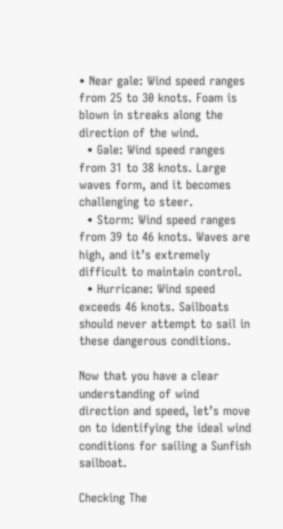• Near gale: Wind speed ranges from 25 to 30 knots. Foam is blown in streaks along the direction of the wind.
  • Gale: Wind speed ranges from 31 to 38 knots. Large waves form, and it becomes challenging to steer.
  • Storm: Wind speed ranges from 39 to 46 knots. Waves are high, and it’s extremely difficult to maintain control.
  • Hurricane: Wind speed exceeds 46 knots. Sailboats should never attempt to sail in these dangerous conditions.

Now that you have a clear understanding of wind direction and speed, let’s move on to identifying the ideal wind conditions for sailing a Sunfish sailboat.

Checking The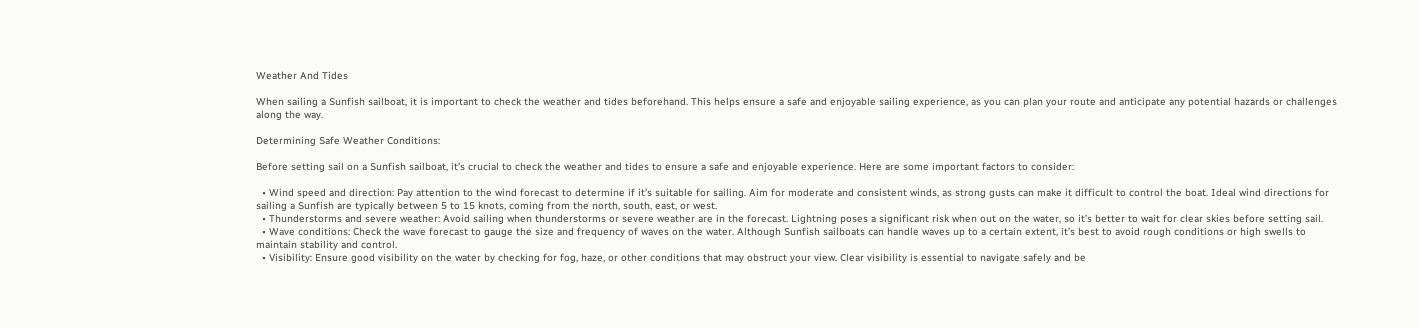Weather And Tides

When sailing a Sunfish sailboat, it is important to check the weather and tides beforehand. This helps ensure a safe and enjoyable sailing experience, as you can plan your route and anticipate any potential hazards or challenges along the way.

Determining Safe Weather Conditions:

Before setting sail on a Sunfish sailboat, it’s crucial to check the weather and tides to ensure a safe and enjoyable experience. Here are some important factors to consider:

  • Wind speed and direction: Pay attention to the wind forecast to determine if it’s suitable for sailing. Aim for moderate and consistent winds, as strong gusts can make it difficult to control the boat. Ideal wind directions for sailing a Sunfish are typically between 5 to 15 knots, coming from the north, south, east, or west.
  • Thunderstorms and severe weather: Avoid sailing when thunderstorms or severe weather are in the forecast. Lightning poses a significant risk when out on the water, so it’s better to wait for clear skies before setting sail.
  • Wave conditions: Check the wave forecast to gauge the size and frequency of waves on the water. Although Sunfish sailboats can handle waves up to a certain extent, it’s best to avoid rough conditions or high swells to maintain stability and control.
  • Visibility: Ensure good visibility on the water by checking for fog, haze, or other conditions that may obstruct your view. Clear visibility is essential to navigate safely and be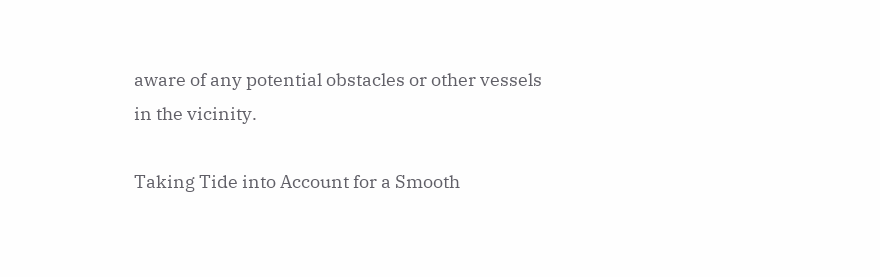aware of any potential obstacles or other vessels in the vicinity.

Taking Tide into Account for a Smooth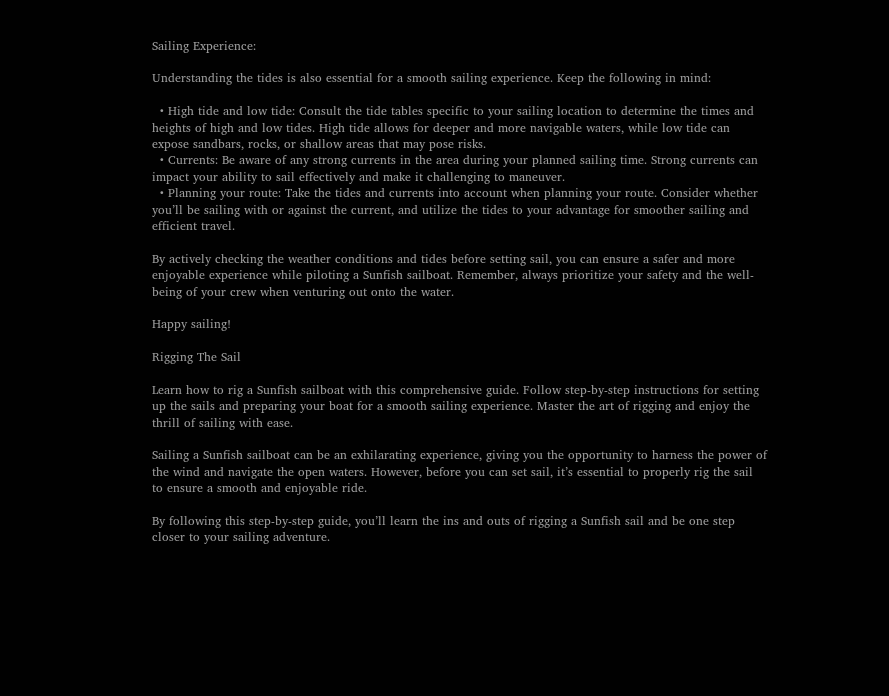Sailing Experience:

Understanding the tides is also essential for a smooth sailing experience. Keep the following in mind:

  • High tide and low tide: Consult the tide tables specific to your sailing location to determine the times and heights of high and low tides. High tide allows for deeper and more navigable waters, while low tide can expose sandbars, rocks, or shallow areas that may pose risks.
  • Currents: Be aware of any strong currents in the area during your planned sailing time. Strong currents can impact your ability to sail effectively and make it challenging to maneuver.
  • Planning your route: Take the tides and currents into account when planning your route. Consider whether you’ll be sailing with or against the current, and utilize the tides to your advantage for smoother sailing and efficient travel.

By actively checking the weather conditions and tides before setting sail, you can ensure a safer and more enjoyable experience while piloting a Sunfish sailboat. Remember, always prioritize your safety and the well-being of your crew when venturing out onto the water.

Happy sailing!

Rigging The Sail

Learn how to rig a Sunfish sailboat with this comprehensive guide. Follow step-by-step instructions for setting up the sails and preparing your boat for a smooth sailing experience. Master the art of rigging and enjoy the thrill of sailing with ease.

Sailing a Sunfish sailboat can be an exhilarating experience, giving you the opportunity to harness the power of the wind and navigate the open waters. However, before you can set sail, it’s essential to properly rig the sail to ensure a smooth and enjoyable ride.

By following this step-by-step guide, you’ll learn the ins and outs of rigging a Sunfish sail and be one step closer to your sailing adventure.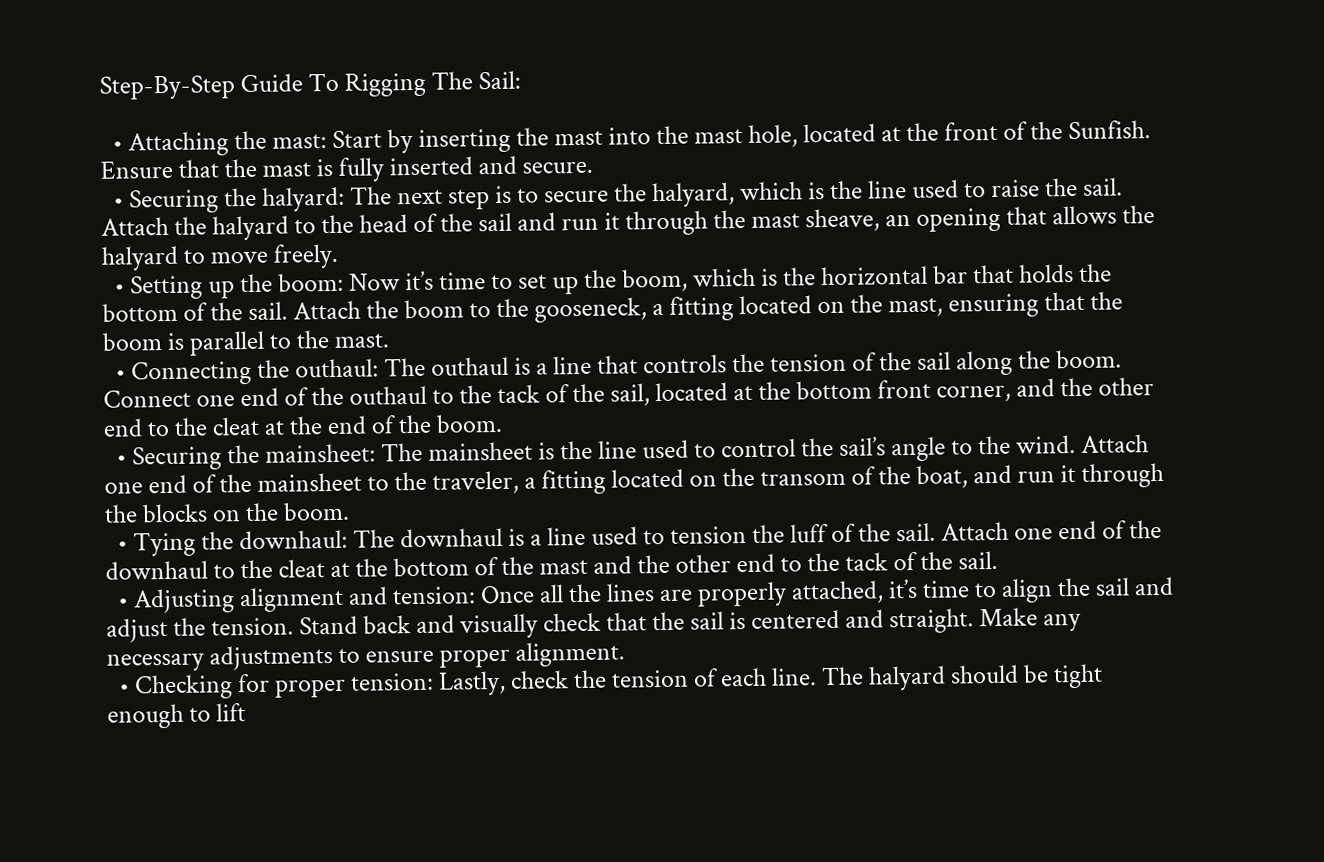Step-By-Step Guide To Rigging The Sail:

  • Attaching the mast: Start by inserting the mast into the mast hole, located at the front of the Sunfish. Ensure that the mast is fully inserted and secure.
  • Securing the halyard: The next step is to secure the halyard, which is the line used to raise the sail. Attach the halyard to the head of the sail and run it through the mast sheave, an opening that allows the halyard to move freely.
  • Setting up the boom: Now it’s time to set up the boom, which is the horizontal bar that holds the bottom of the sail. Attach the boom to the gooseneck, a fitting located on the mast, ensuring that the boom is parallel to the mast.
  • Connecting the outhaul: The outhaul is a line that controls the tension of the sail along the boom. Connect one end of the outhaul to the tack of the sail, located at the bottom front corner, and the other end to the cleat at the end of the boom.
  • Securing the mainsheet: The mainsheet is the line used to control the sail’s angle to the wind. Attach one end of the mainsheet to the traveler, a fitting located on the transom of the boat, and run it through the blocks on the boom.
  • Tying the downhaul: The downhaul is a line used to tension the luff of the sail. Attach one end of the downhaul to the cleat at the bottom of the mast and the other end to the tack of the sail.
  • Adjusting alignment and tension: Once all the lines are properly attached, it’s time to align the sail and adjust the tension. Stand back and visually check that the sail is centered and straight. Make any necessary adjustments to ensure proper alignment.
  • Checking for proper tension: Lastly, check the tension of each line. The halyard should be tight enough to lift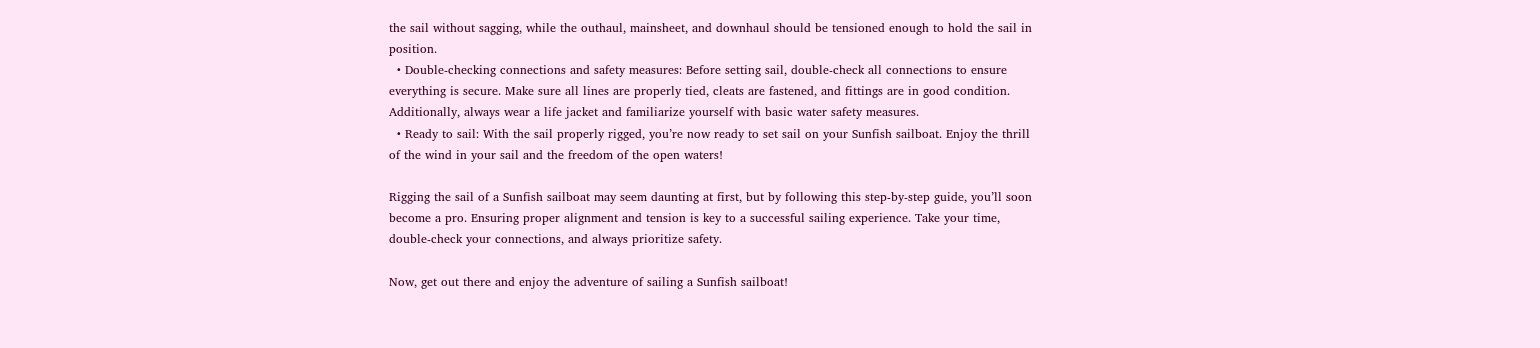the sail without sagging, while the outhaul, mainsheet, and downhaul should be tensioned enough to hold the sail in position.
  • Double-checking connections and safety measures: Before setting sail, double-check all connections to ensure everything is secure. Make sure all lines are properly tied, cleats are fastened, and fittings are in good condition. Additionally, always wear a life jacket and familiarize yourself with basic water safety measures.
  • Ready to sail: With the sail properly rigged, you’re now ready to set sail on your Sunfish sailboat. Enjoy the thrill of the wind in your sail and the freedom of the open waters!

Rigging the sail of a Sunfish sailboat may seem daunting at first, but by following this step-by-step guide, you’ll soon become a pro. Ensuring proper alignment and tension is key to a successful sailing experience. Take your time, double-check your connections, and always prioritize safety.

Now, get out there and enjoy the adventure of sailing a Sunfish sailboat!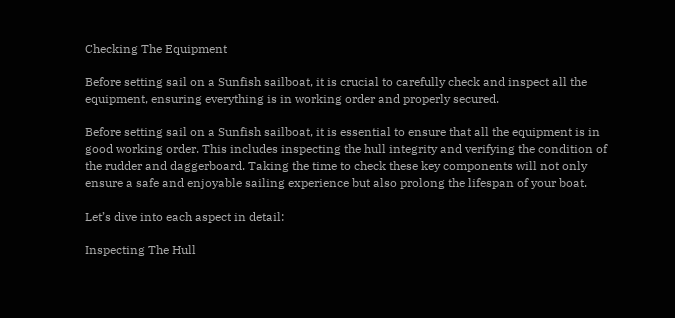Checking The Equipment

Before setting sail on a Sunfish sailboat, it is crucial to carefully check and inspect all the equipment, ensuring everything is in working order and properly secured.

Before setting sail on a Sunfish sailboat, it is essential to ensure that all the equipment is in good working order. This includes inspecting the hull integrity and verifying the condition of the rudder and daggerboard. Taking the time to check these key components will not only ensure a safe and enjoyable sailing experience but also prolong the lifespan of your boat.

Let’s dive into each aspect in detail:

Inspecting The Hull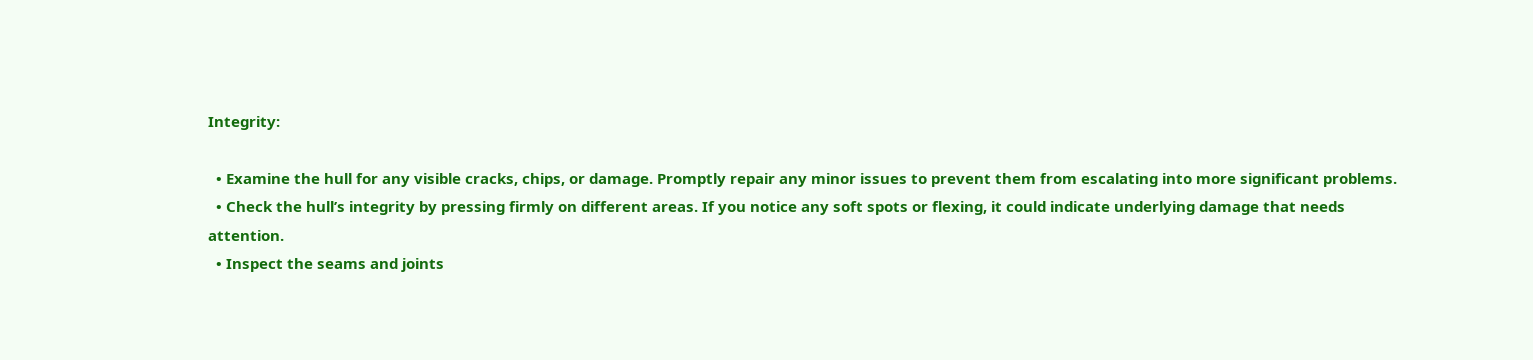Integrity:

  • Examine the hull for any visible cracks, chips, or damage. Promptly repair any minor issues to prevent them from escalating into more significant problems.
  • Check the hull’s integrity by pressing firmly on different areas. If you notice any soft spots or flexing, it could indicate underlying damage that needs attention.
  • Inspect the seams and joints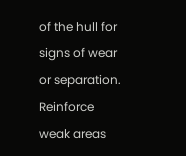of the hull for signs of wear or separation. Reinforce weak areas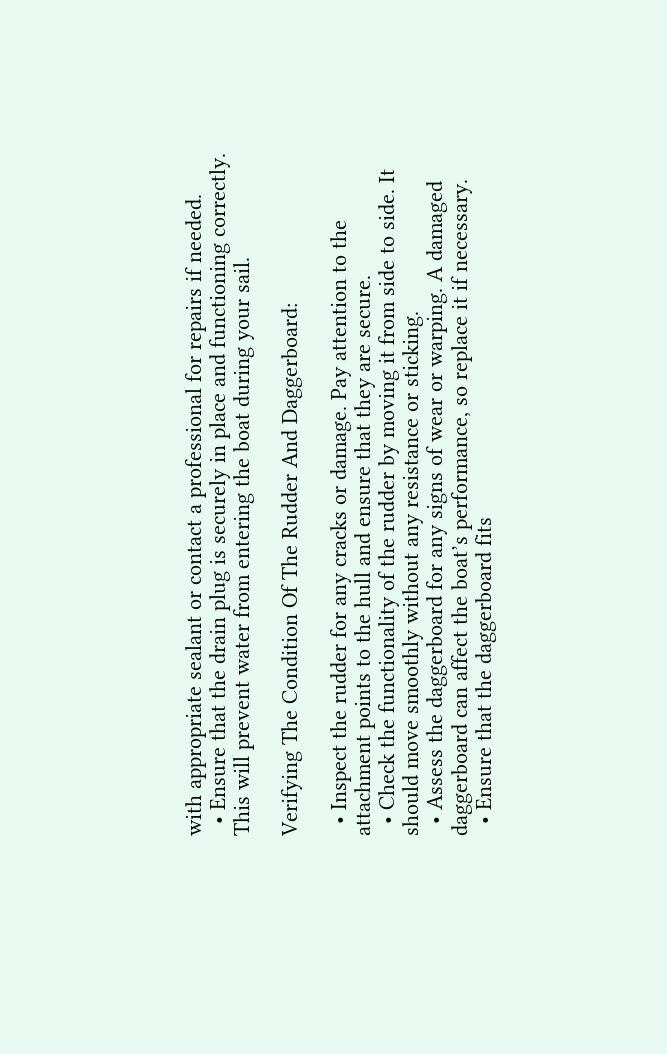with appropriate sealant or contact a professional for repairs if needed.
  • Ensure that the drain plug is securely in place and functioning correctly. This will prevent water from entering the boat during your sail.

Verifying The Condition Of The Rudder And Daggerboard:

  • Inspect the rudder for any cracks or damage. Pay attention to the attachment points to the hull and ensure that they are secure.
  • Check the functionality of the rudder by moving it from side to side. It should move smoothly without any resistance or sticking.
  • Assess the daggerboard for any signs of wear or warping. A damaged daggerboard can affect the boat’s performance, so replace it if necessary.
  • Ensure that the daggerboard fits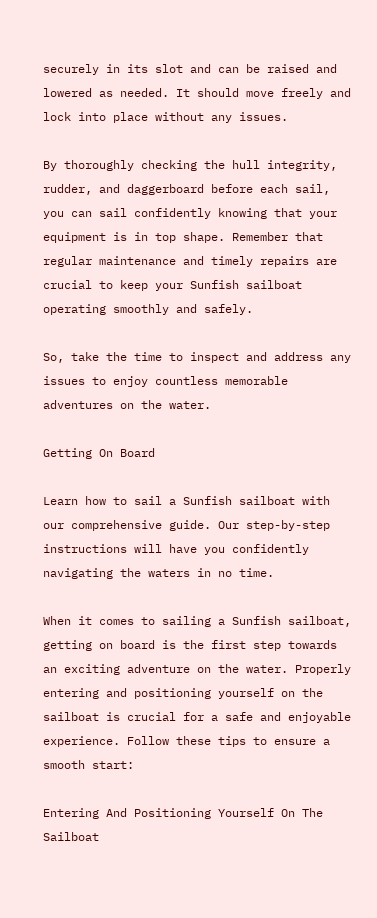securely in its slot and can be raised and lowered as needed. It should move freely and lock into place without any issues.

By thoroughly checking the hull integrity, rudder, and daggerboard before each sail, you can sail confidently knowing that your equipment is in top shape. Remember that regular maintenance and timely repairs are crucial to keep your Sunfish sailboat operating smoothly and safely.

So, take the time to inspect and address any issues to enjoy countless memorable adventures on the water.

Getting On Board

Learn how to sail a Sunfish sailboat with our comprehensive guide. Our step-by-step instructions will have you confidently navigating the waters in no time.

When it comes to sailing a Sunfish sailboat, getting on board is the first step towards an exciting adventure on the water. Properly entering and positioning yourself on the sailboat is crucial for a safe and enjoyable experience. Follow these tips to ensure a smooth start:

Entering And Positioning Yourself On The Sailboat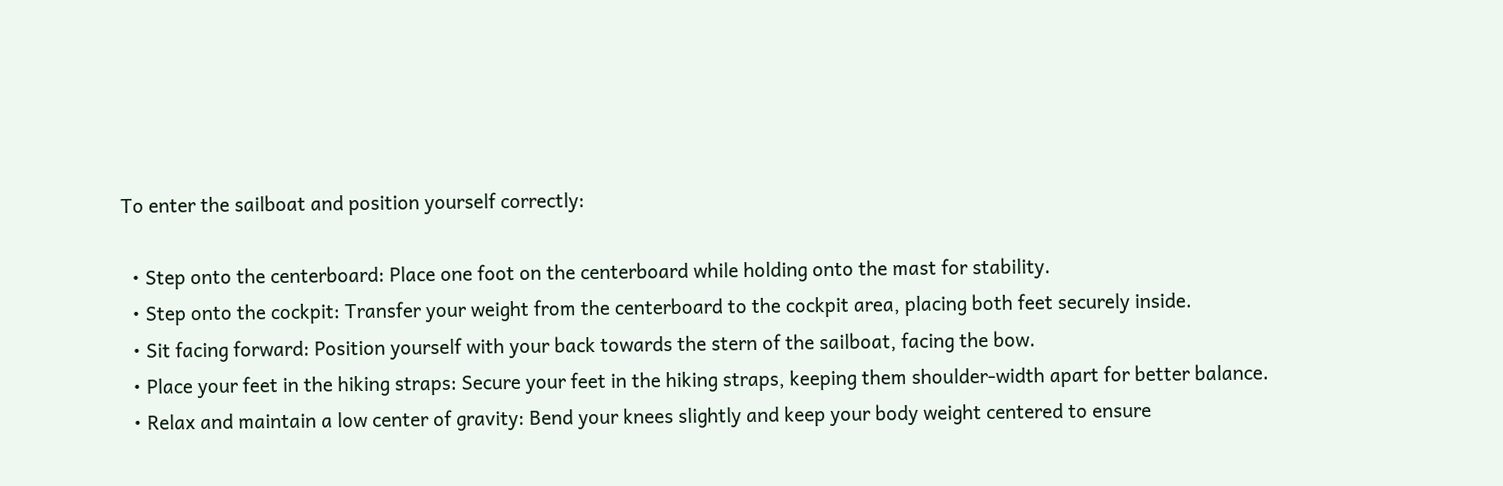To enter the sailboat and position yourself correctly:

  • Step onto the centerboard: Place one foot on the centerboard while holding onto the mast for stability.
  • Step onto the cockpit: Transfer your weight from the centerboard to the cockpit area, placing both feet securely inside.
  • Sit facing forward: Position yourself with your back towards the stern of the sailboat, facing the bow.
  • Place your feet in the hiking straps: Secure your feet in the hiking straps, keeping them shoulder-width apart for better balance.
  • Relax and maintain a low center of gravity: Bend your knees slightly and keep your body weight centered to ensure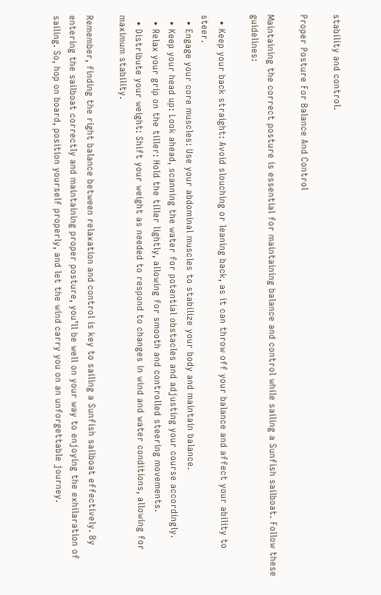stability and control.

Proper Posture For Balance And Control

Maintaining the correct posture is essential for maintaining balance and control while sailing a Sunfish sailboat. Follow these guidelines:

  • Keep your back straight: Avoid slouching or leaning back, as it can throw off your balance and affect your ability to steer.
  • Engage your core muscles: Use your abdominal muscles to stabilize your body and maintain balance.
  • Keep your head up: Look ahead, scanning the water for potential obstacles and adjusting your course accordingly.
  • Relax your grip on the tiller: Hold the tiller lightly, allowing for smooth and controlled steering movements.
  • Distribute your weight: Shift your weight as needed to respond to changes in wind and water conditions, allowing for maximum stability.

Remember, finding the right balance between relaxation and control is key to sailing a Sunfish sailboat effectively. By entering the sailboat correctly and maintaining proper posture, you’ll be well on your way to enjoying the exhilaration of sailing. So, hop on board, position yourself properly, and let the wind carry you on an unforgettable journey.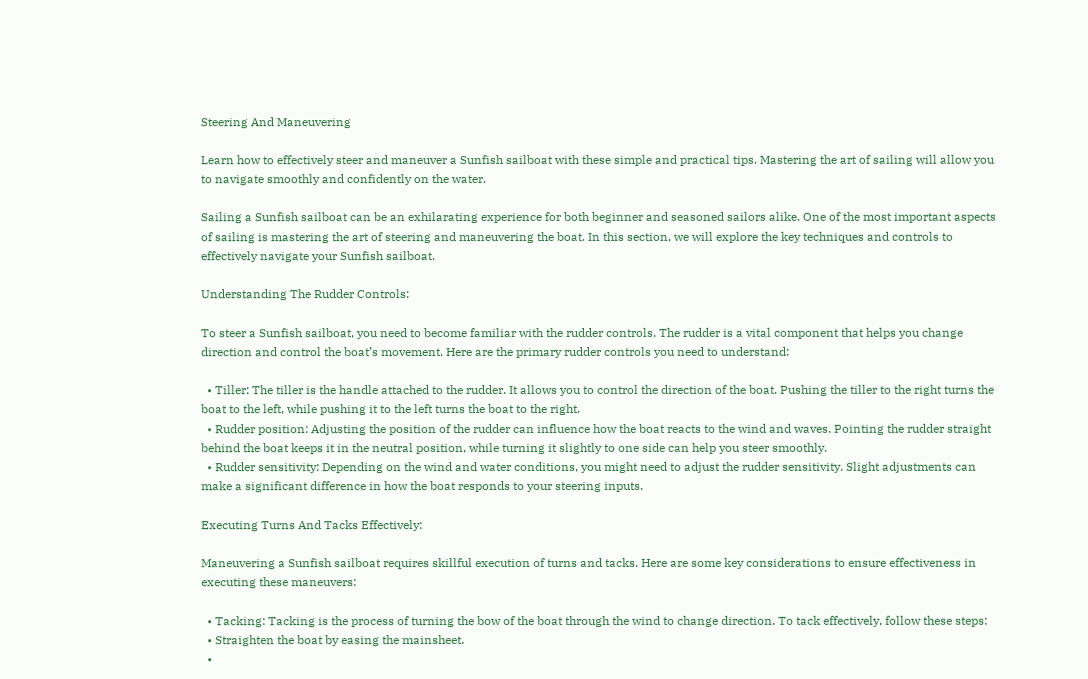Steering And Maneuvering

Learn how to effectively steer and maneuver a Sunfish sailboat with these simple and practical tips. Mastering the art of sailing will allow you to navigate smoothly and confidently on the water.

Sailing a Sunfish sailboat can be an exhilarating experience for both beginner and seasoned sailors alike. One of the most important aspects of sailing is mastering the art of steering and maneuvering the boat. In this section, we will explore the key techniques and controls to effectively navigate your Sunfish sailboat.

Understanding The Rudder Controls:

To steer a Sunfish sailboat, you need to become familiar with the rudder controls. The rudder is a vital component that helps you change direction and control the boat’s movement. Here are the primary rudder controls you need to understand:

  • Tiller: The tiller is the handle attached to the rudder. It allows you to control the direction of the boat. Pushing the tiller to the right turns the boat to the left, while pushing it to the left turns the boat to the right.
  • Rudder position: Adjusting the position of the rudder can influence how the boat reacts to the wind and waves. Pointing the rudder straight behind the boat keeps it in the neutral position, while turning it slightly to one side can help you steer smoothly.
  • Rudder sensitivity: Depending on the wind and water conditions, you might need to adjust the rudder sensitivity. Slight adjustments can make a significant difference in how the boat responds to your steering inputs.

Executing Turns And Tacks Effectively:

Maneuvering a Sunfish sailboat requires skillful execution of turns and tacks. Here are some key considerations to ensure effectiveness in executing these maneuvers:

  • Tacking: Tacking is the process of turning the bow of the boat through the wind to change direction. To tack effectively, follow these steps:
  • Straighten the boat by easing the mainsheet.
  •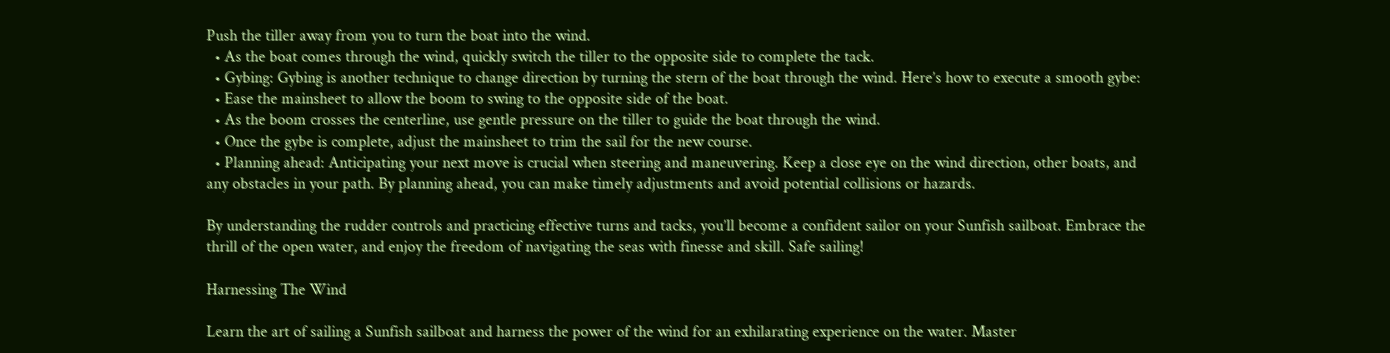Push the tiller away from you to turn the boat into the wind.
  • As the boat comes through the wind, quickly switch the tiller to the opposite side to complete the tack.
  • Gybing: Gybing is another technique to change direction by turning the stern of the boat through the wind. Here’s how to execute a smooth gybe:
  • Ease the mainsheet to allow the boom to swing to the opposite side of the boat.
  • As the boom crosses the centerline, use gentle pressure on the tiller to guide the boat through the wind.
  • Once the gybe is complete, adjust the mainsheet to trim the sail for the new course.
  • Planning ahead: Anticipating your next move is crucial when steering and maneuvering. Keep a close eye on the wind direction, other boats, and any obstacles in your path. By planning ahead, you can make timely adjustments and avoid potential collisions or hazards.

By understanding the rudder controls and practicing effective turns and tacks, you’ll become a confident sailor on your Sunfish sailboat. Embrace the thrill of the open water, and enjoy the freedom of navigating the seas with finesse and skill. Safe sailing!

Harnessing The Wind

Learn the art of sailing a Sunfish sailboat and harness the power of the wind for an exhilarating experience on the water. Master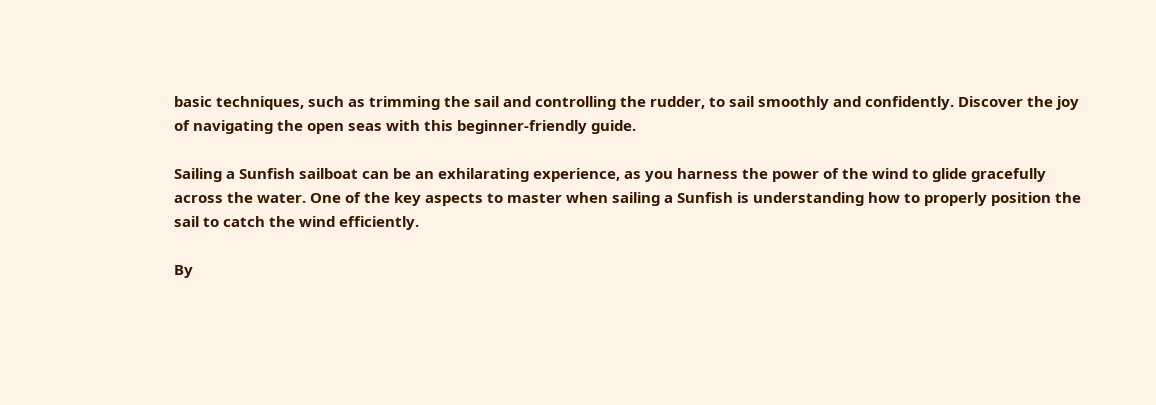basic techniques, such as trimming the sail and controlling the rudder, to sail smoothly and confidently. Discover the joy of navigating the open seas with this beginner-friendly guide.

Sailing a Sunfish sailboat can be an exhilarating experience, as you harness the power of the wind to glide gracefully across the water. One of the key aspects to master when sailing a Sunfish is understanding how to properly position the sail to catch the wind efficiently.

By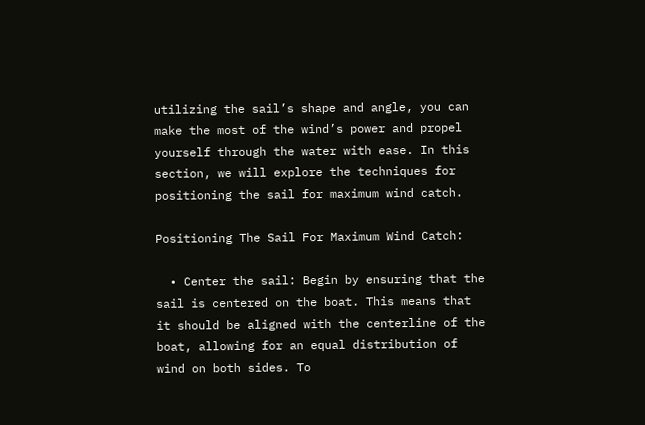utilizing the sail’s shape and angle, you can make the most of the wind’s power and propel yourself through the water with ease. In this section, we will explore the techniques for positioning the sail for maximum wind catch.

Positioning The Sail For Maximum Wind Catch:

  • Center the sail: Begin by ensuring that the sail is centered on the boat. This means that it should be aligned with the centerline of the boat, allowing for an equal distribution of wind on both sides. To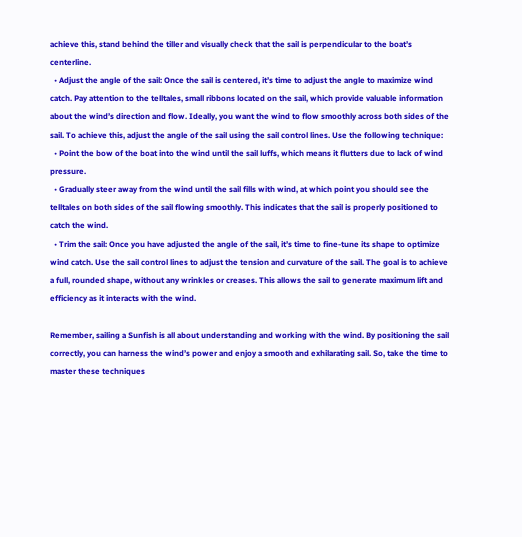achieve this, stand behind the tiller and visually check that the sail is perpendicular to the boat’s centerline.
  • Adjust the angle of the sail: Once the sail is centered, it’s time to adjust the angle to maximize wind catch. Pay attention to the telltales, small ribbons located on the sail, which provide valuable information about the wind’s direction and flow. Ideally, you want the wind to flow smoothly across both sides of the sail. To achieve this, adjust the angle of the sail using the sail control lines. Use the following technique:
  • Point the bow of the boat into the wind until the sail luffs, which means it flutters due to lack of wind pressure.
  • Gradually steer away from the wind until the sail fills with wind, at which point you should see the telltales on both sides of the sail flowing smoothly. This indicates that the sail is properly positioned to catch the wind.
  • Trim the sail: Once you have adjusted the angle of the sail, it’s time to fine-tune its shape to optimize wind catch. Use the sail control lines to adjust the tension and curvature of the sail. The goal is to achieve a full, rounded shape, without any wrinkles or creases. This allows the sail to generate maximum lift and efficiency as it interacts with the wind.

Remember, sailing a Sunfish is all about understanding and working with the wind. By positioning the sail correctly, you can harness the wind’s power and enjoy a smooth and exhilarating sail. So, take the time to master these techniques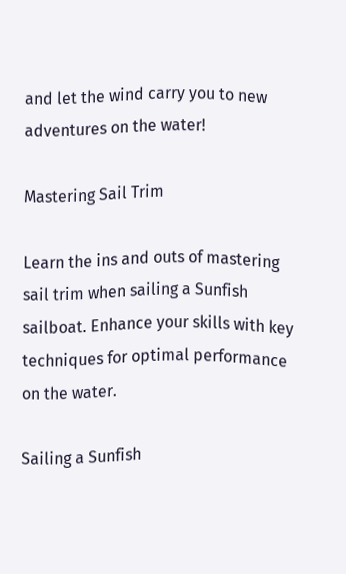and let the wind carry you to new adventures on the water!

Mastering Sail Trim

Learn the ins and outs of mastering sail trim when sailing a Sunfish sailboat. Enhance your skills with key techniques for optimal performance on the water.

Sailing a Sunfish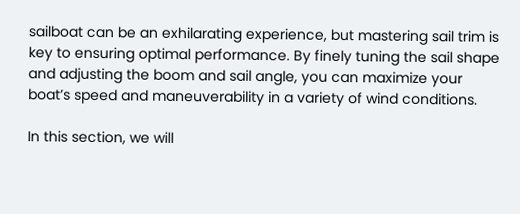sailboat can be an exhilarating experience, but mastering sail trim is key to ensuring optimal performance. By finely tuning the sail shape and adjusting the boom and sail angle, you can maximize your boat’s speed and maneuverability in a variety of wind conditions.

In this section, we will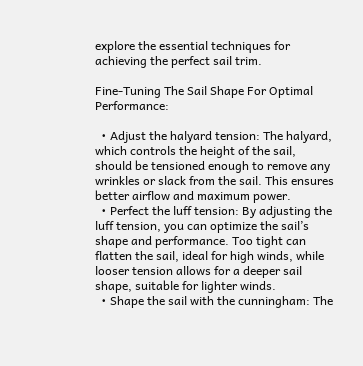explore the essential techniques for achieving the perfect sail trim.

Fine-Tuning The Sail Shape For Optimal Performance:

  • Adjust the halyard tension: The halyard, which controls the height of the sail, should be tensioned enough to remove any wrinkles or slack from the sail. This ensures better airflow and maximum power.
  • Perfect the luff tension: By adjusting the luff tension, you can optimize the sail’s shape and performance. Too tight can flatten the sail, ideal for high winds, while looser tension allows for a deeper sail shape, suitable for lighter winds.
  • Shape the sail with the cunningham: The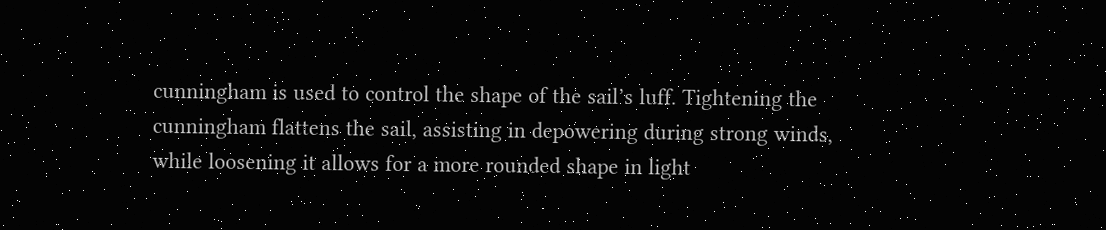cunningham is used to control the shape of the sail’s luff. Tightening the cunningham flattens the sail, assisting in depowering during strong winds, while loosening it allows for a more rounded shape in light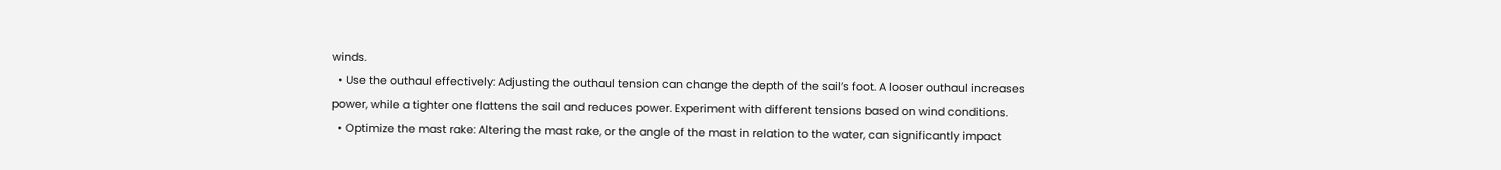winds.
  • Use the outhaul effectively: Adjusting the outhaul tension can change the depth of the sail’s foot. A looser outhaul increases power, while a tighter one flattens the sail and reduces power. Experiment with different tensions based on wind conditions.
  • Optimize the mast rake: Altering the mast rake, or the angle of the mast in relation to the water, can significantly impact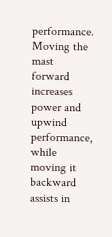performance. Moving the mast forward increases power and upwind performance, while moving it backward assists in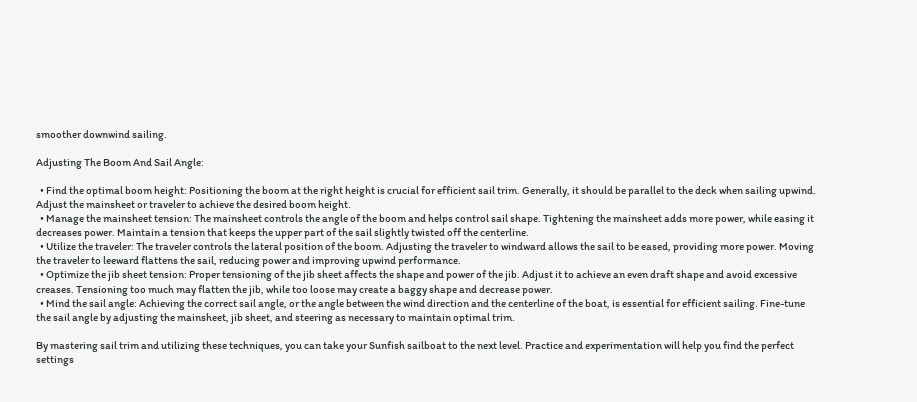smoother downwind sailing.

Adjusting The Boom And Sail Angle:

  • Find the optimal boom height: Positioning the boom at the right height is crucial for efficient sail trim. Generally, it should be parallel to the deck when sailing upwind. Adjust the mainsheet or traveler to achieve the desired boom height.
  • Manage the mainsheet tension: The mainsheet controls the angle of the boom and helps control sail shape. Tightening the mainsheet adds more power, while easing it decreases power. Maintain a tension that keeps the upper part of the sail slightly twisted off the centerline.
  • Utilize the traveler: The traveler controls the lateral position of the boom. Adjusting the traveler to windward allows the sail to be eased, providing more power. Moving the traveler to leeward flattens the sail, reducing power and improving upwind performance.
  • Optimize the jib sheet tension: Proper tensioning of the jib sheet affects the shape and power of the jib. Adjust it to achieve an even draft shape and avoid excessive creases. Tensioning too much may flatten the jib, while too loose may create a baggy shape and decrease power.
  • Mind the sail angle: Achieving the correct sail angle, or the angle between the wind direction and the centerline of the boat, is essential for efficient sailing. Fine-tune the sail angle by adjusting the mainsheet, jib sheet, and steering as necessary to maintain optimal trim.

By mastering sail trim and utilizing these techniques, you can take your Sunfish sailboat to the next level. Practice and experimentation will help you find the perfect settings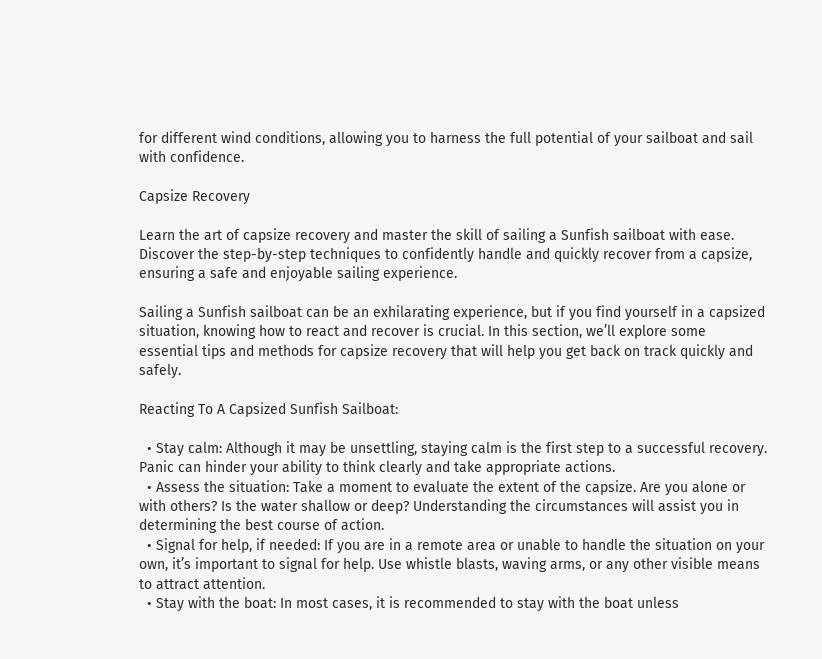for different wind conditions, allowing you to harness the full potential of your sailboat and sail with confidence.

Capsize Recovery

Learn the art of capsize recovery and master the skill of sailing a Sunfish sailboat with ease. Discover the step-by-step techniques to confidently handle and quickly recover from a capsize, ensuring a safe and enjoyable sailing experience.

Sailing a Sunfish sailboat can be an exhilarating experience, but if you find yourself in a capsized situation, knowing how to react and recover is crucial. In this section, we’ll explore some essential tips and methods for capsize recovery that will help you get back on track quickly and safely.

Reacting To A Capsized Sunfish Sailboat:

  • Stay calm: Although it may be unsettling, staying calm is the first step to a successful recovery. Panic can hinder your ability to think clearly and take appropriate actions.
  • Assess the situation: Take a moment to evaluate the extent of the capsize. Are you alone or with others? Is the water shallow or deep? Understanding the circumstances will assist you in determining the best course of action.
  • Signal for help, if needed: If you are in a remote area or unable to handle the situation on your own, it’s important to signal for help. Use whistle blasts, waving arms, or any other visible means to attract attention.
  • Stay with the boat: In most cases, it is recommended to stay with the boat unless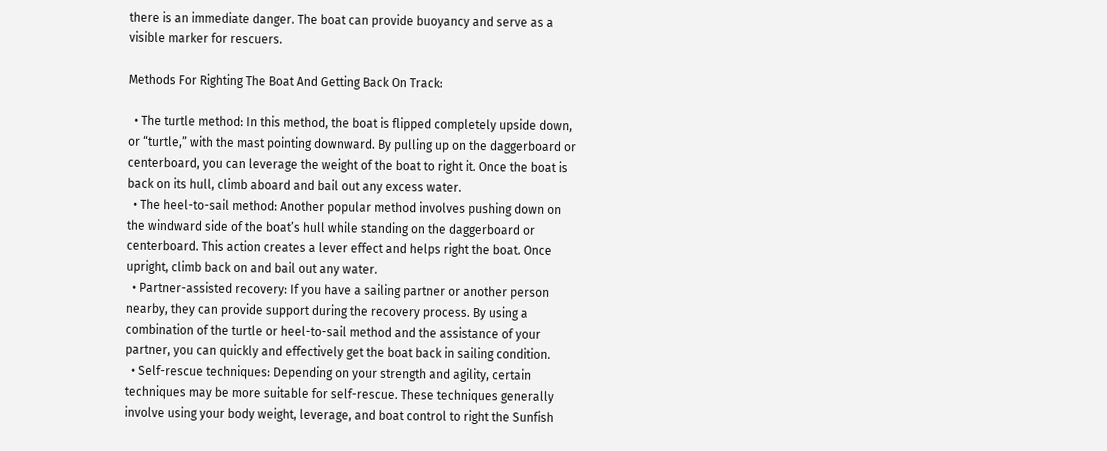there is an immediate danger. The boat can provide buoyancy and serve as a visible marker for rescuers.

Methods For Righting The Boat And Getting Back On Track:

  • The turtle method: In this method, the boat is flipped completely upside down, or “turtle,” with the mast pointing downward. By pulling up on the daggerboard or centerboard, you can leverage the weight of the boat to right it. Once the boat is back on its hull, climb aboard and bail out any excess water.
  • The heel-to-sail method: Another popular method involves pushing down on the windward side of the boat’s hull while standing on the daggerboard or centerboard. This action creates a lever effect and helps right the boat. Once upright, climb back on and bail out any water.
  • Partner-assisted recovery: If you have a sailing partner or another person nearby, they can provide support during the recovery process. By using a combination of the turtle or heel-to-sail method and the assistance of your partner, you can quickly and effectively get the boat back in sailing condition.
  • Self-rescue techniques: Depending on your strength and agility, certain techniques may be more suitable for self-rescue. These techniques generally involve using your body weight, leverage, and boat control to right the Sunfish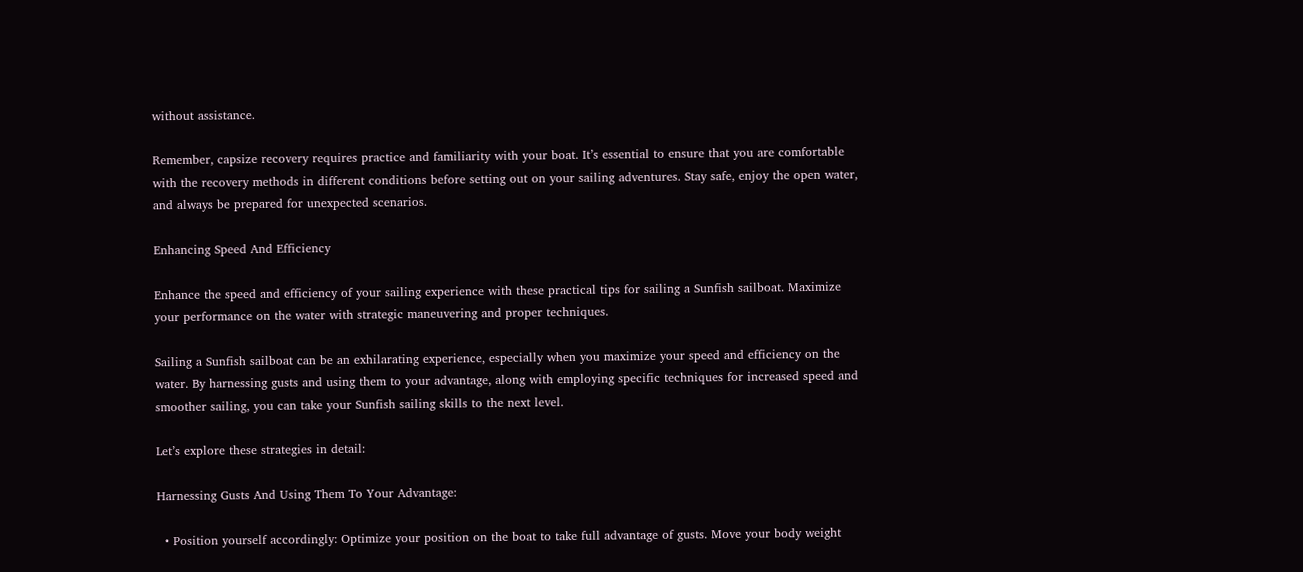without assistance.

Remember, capsize recovery requires practice and familiarity with your boat. It’s essential to ensure that you are comfortable with the recovery methods in different conditions before setting out on your sailing adventures. Stay safe, enjoy the open water, and always be prepared for unexpected scenarios.

Enhancing Speed And Efficiency

Enhance the speed and efficiency of your sailing experience with these practical tips for sailing a Sunfish sailboat. Maximize your performance on the water with strategic maneuvering and proper techniques.

Sailing a Sunfish sailboat can be an exhilarating experience, especially when you maximize your speed and efficiency on the water. By harnessing gusts and using them to your advantage, along with employing specific techniques for increased speed and smoother sailing, you can take your Sunfish sailing skills to the next level.

Let’s explore these strategies in detail:

Harnessing Gusts And Using Them To Your Advantage:

  • Position yourself accordingly: Optimize your position on the boat to take full advantage of gusts. Move your body weight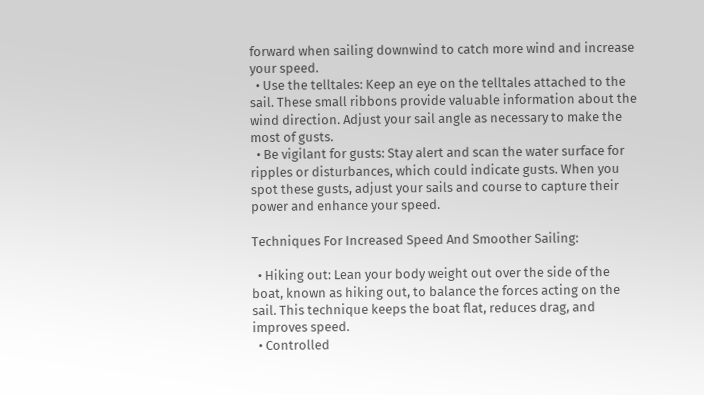forward when sailing downwind to catch more wind and increase your speed.
  • Use the telltales: Keep an eye on the telltales attached to the sail. These small ribbons provide valuable information about the wind direction. Adjust your sail angle as necessary to make the most of gusts.
  • Be vigilant for gusts: Stay alert and scan the water surface for ripples or disturbances, which could indicate gusts. When you spot these gusts, adjust your sails and course to capture their power and enhance your speed.

Techniques For Increased Speed And Smoother Sailing:

  • Hiking out: Lean your body weight out over the side of the boat, known as hiking out, to balance the forces acting on the sail. This technique keeps the boat flat, reduces drag, and improves speed.
  • Controlled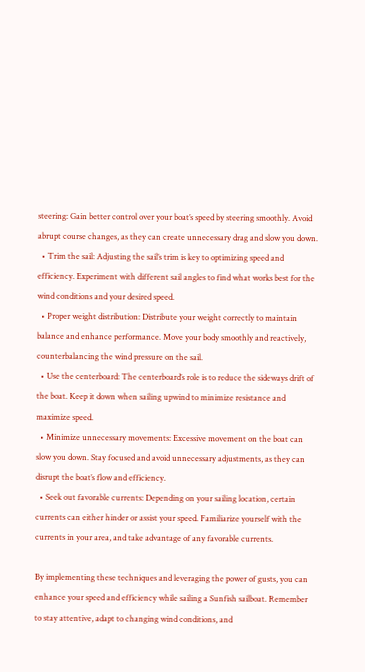steering: Gain better control over your boat’s speed by steering smoothly. Avoid abrupt course changes, as they can create unnecessary drag and slow you down.
  • Trim the sail: Adjusting the sail’s trim is key to optimizing speed and efficiency. Experiment with different sail angles to find what works best for the wind conditions and your desired speed.
  • Proper weight distribution: Distribute your weight correctly to maintain balance and enhance performance. Move your body smoothly and reactively, counterbalancing the wind pressure on the sail.
  • Use the centerboard: The centerboard’s role is to reduce the sideways drift of the boat. Keep it down when sailing upwind to minimize resistance and maximize speed.
  • Minimize unnecessary movements: Excessive movement on the boat can slow you down. Stay focused and avoid unnecessary adjustments, as they can disrupt the boat’s flow and efficiency.
  • Seek out favorable currents: Depending on your sailing location, certain currents can either hinder or assist your speed. Familiarize yourself with the currents in your area, and take advantage of any favorable currents.

By implementing these techniques and leveraging the power of gusts, you can enhance your speed and efficiency while sailing a Sunfish sailboat. Remember to stay attentive, adapt to changing wind conditions, and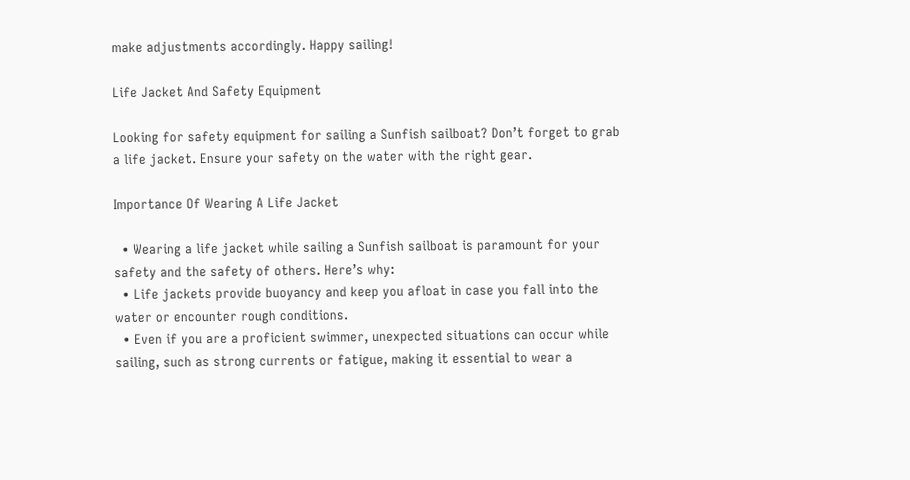make adjustments accordingly. Happy sailing!

Life Jacket And Safety Equipment

Looking for safety equipment for sailing a Sunfish sailboat? Don’t forget to grab a life jacket. Ensure your safety on the water with the right gear.

Importance Of Wearing A Life Jacket

  • Wearing a life jacket while sailing a Sunfish sailboat is paramount for your safety and the safety of others. Here’s why:
  • Life jackets provide buoyancy and keep you afloat in case you fall into the water or encounter rough conditions.
  • Even if you are a proficient swimmer, unexpected situations can occur while sailing, such as strong currents or fatigue, making it essential to wear a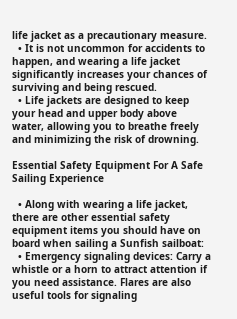life jacket as a precautionary measure.
  • It is not uncommon for accidents to happen, and wearing a life jacket significantly increases your chances of surviving and being rescued.
  • Life jackets are designed to keep your head and upper body above water, allowing you to breathe freely and minimizing the risk of drowning.

Essential Safety Equipment For A Safe Sailing Experience

  • Along with wearing a life jacket, there are other essential safety equipment items you should have on board when sailing a Sunfish sailboat:
  • Emergency signaling devices: Carry a whistle or a horn to attract attention if you need assistance. Flares are also useful tools for signaling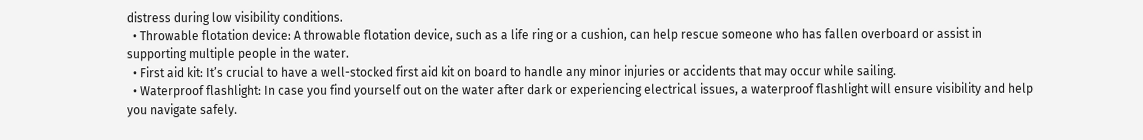distress during low visibility conditions.
  • Throwable flotation device: A throwable flotation device, such as a life ring or a cushion, can help rescue someone who has fallen overboard or assist in supporting multiple people in the water.
  • First aid kit: It’s crucial to have a well-stocked first aid kit on board to handle any minor injuries or accidents that may occur while sailing.
  • Waterproof flashlight: In case you find yourself out on the water after dark or experiencing electrical issues, a waterproof flashlight will ensure visibility and help you navigate safely.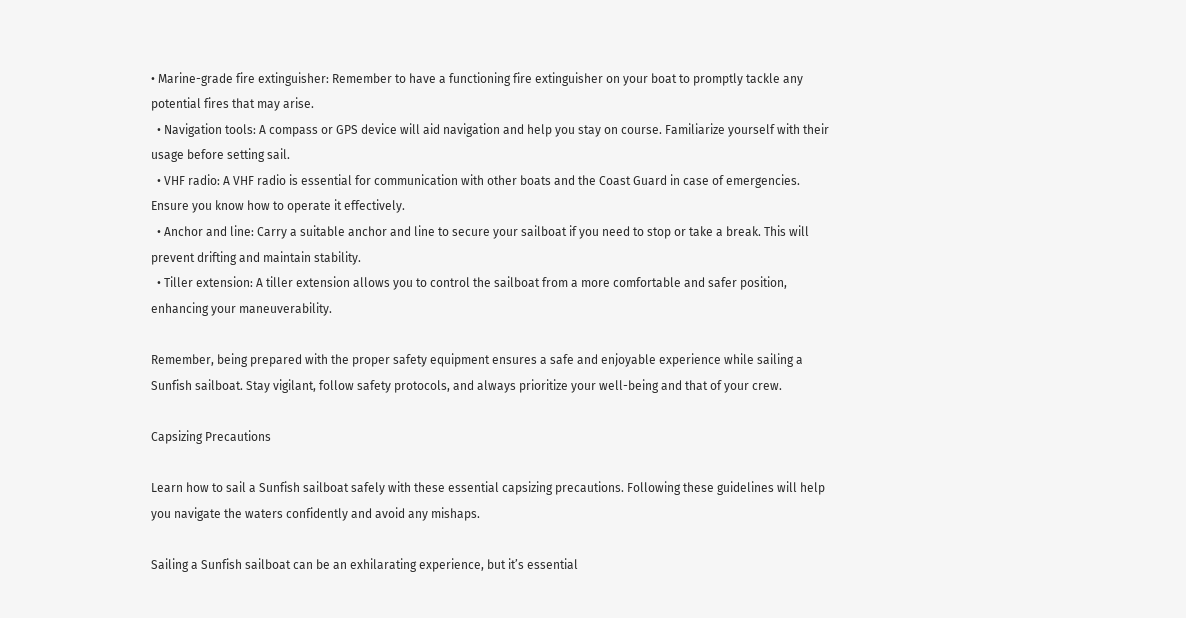• Marine-grade fire extinguisher: Remember to have a functioning fire extinguisher on your boat to promptly tackle any potential fires that may arise.
  • Navigation tools: A compass or GPS device will aid navigation and help you stay on course. Familiarize yourself with their usage before setting sail.
  • VHF radio: A VHF radio is essential for communication with other boats and the Coast Guard in case of emergencies. Ensure you know how to operate it effectively.
  • Anchor and line: Carry a suitable anchor and line to secure your sailboat if you need to stop or take a break. This will prevent drifting and maintain stability.
  • Tiller extension: A tiller extension allows you to control the sailboat from a more comfortable and safer position, enhancing your maneuverability.

Remember, being prepared with the proper safety equipment ensures a safe and enjoyable experience while sailing a Sunfish sailboat. Stay vigilant, follow safety protocols, and always prioritize your well-being and that of your crew.

Capsizing Precautions

Learn how to sail a Sunfish sailboat safely with these essential capsizing precautions. Following these guidelines will help you navigate the waters confidently and avoid any mishaps.

Sailing a Sunfish sailboat can be an exhilarating experience, but it’s essential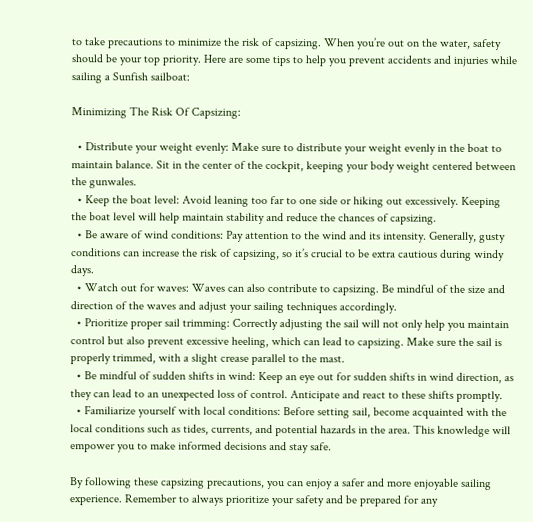to take precautions to minimize the risk of capsizing. When you’re out on the water, safety should be your top priority. Here are some tips to help you prevent accidents and injuries while sailing a Sunfish sailboat:

Minimizing The Risk Of Capsizing:

  • Distribute your weight evenly: Make sure to distribute your weight evenly in the boat to maintain balance. Sit in the center of the cockpit, keeping your body weight centered between the gunwales.
  • Keep the boat level: Avoid leaning too far to one side or hiking out excessively. Keeping the boat level will help maintain stability and reduce the chances of capsizing.
  • Be aware of wind conditions: Pay attention to the wind and its intensity. Generally, gusty conditions can increase the risk of capsizing, so it’s crucial to be extra cautious during windy days.
  • Watch out for waves: Waves can also contribute to capsizing. Be mindful of the size and direction of the waves and adjust your sailing techniques accordingly.
  • Prioritize proper sail trimming: Correctly adjusting the sail will not only help you maintain control but also prevent excessive heeling, which can lead to capsizing. Make sure the sail is properly trimmed, with a slight crease parallel to the mast.
  • Be mindful of sudden shifts in wind: Keep an eye out for sudden shifts in wind direction, as they can lead to an unexpected loss of control. Anticipate and react to these shifts promptly.
  • Familiarize yourself with local conditions: Before setting sail, become acquainted with the local conditions such as tides, currents, and potential hazards in the area. This knowledge will empower you to make informed decisions and stay safe.

By following these capsizing precautions, you can enjoy a safer and more enjoyable sailing experience. Remember to always prioritize your safety and be prepared for any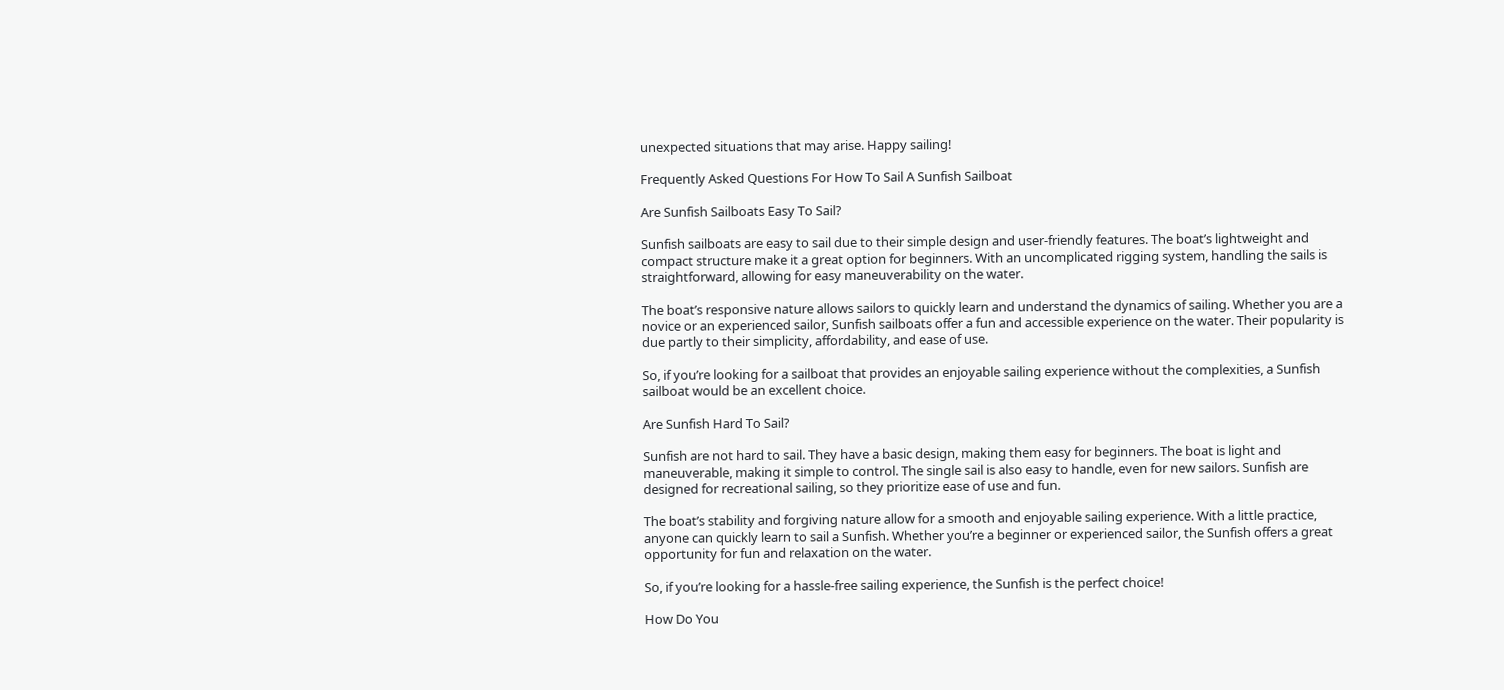unexpected situations that may arise. Happy sailing!

Frequently Asked Questions For How To Sail A Sunfish Sailboat

Are Sunfish Sailboats Easy To Sail?

Sunfish sailboats are easy to sail due to their simple design and user-friendly features. The boat’s lightweight and compact structure make it a great option for beginners. With an uncomplicated rigging system, handling the sails is straightforward, allowing for easy maneuverability on the water.

The boat’s responsive nature allows sailors to quickly learn and understand the dynamics of sailing. Whether you are a novice or an experienced sailor, Sunfish sailboats offer a fun and accessible experience on the water. Their popularity is due partly to their simplicity, affordability, and ease of use.

So, if you’re looking for a sailboat that provides an enjoyable sailing experience without the complexities, a Sunfish sailboat would be an excellent choice.

Are Sunfish Hard To Sail?

Sunfish are not hard to sail. They have a basic design, making them easy for beginners. The boat is light and maneuverable, making it simple to control. The single sail is also easy to handle, even for new sailors. Sunfish are designed for recreational sailing, so they prioritize ease of use and fun.

The boat’s stability and forgiving nature allow for a smooth and enjoyable sailing experience. With a little practice, anyone can quickly learn to sail a Sunfish. Whether you’re a beginner or experienced sailor, the Sunfish offers a great opportunity for fun and relaxation on the water.

So, if you’re looking for a hassle-free sailing experience, the Sunfish is the perfect choice!

How Do You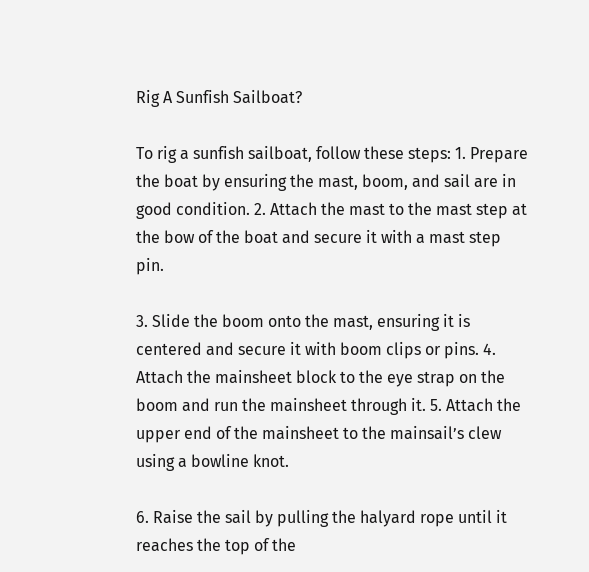Rig A Sunfish Sailboat?

To rig a sunfish sailboat, follow these steps: 1. Prepare the boat by ensuring the mast, boom, and sail are in good condition. 2. Attach the mast to the mast step at the bow of the boat and secure it with a mast step pin.

3. Slide the boom onto the mast, ensuring it is centered and secure it with boom clips or pins. 4. Attach the mainsheet block to the eye strap on the boom and run the mainsheet through it. 5. Attach the upper end of the mainsheet to the mainsail’s clew using a bowline knot.

6. Raise the sail by pulling the halyard rope until it reaches the top of the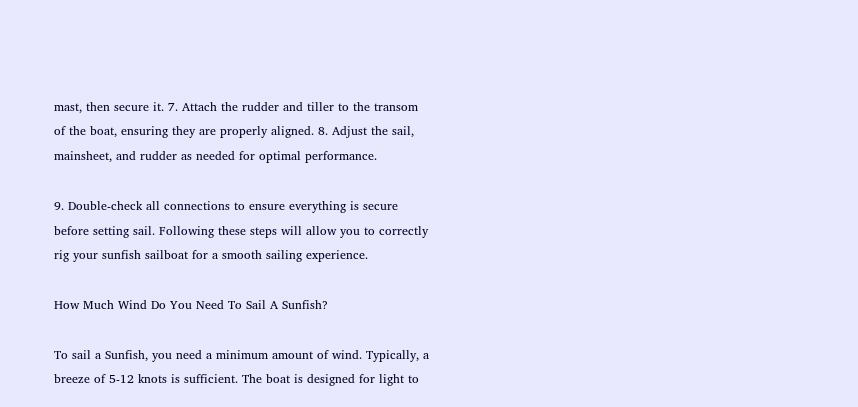mast, then secure it. 7. Attach the rudder and tiller to the transom of the boat, ensuring they are properly aligned. 8. Adjust the sail, mainsheet, and rudder as needed for optimal performance.

9. Double-check all connections to ensure everything is secure before setting sail. Following these steps will allow you to correctly rig your sunfish sailboat for a smooth sailing experience.

How Much Wind Do You Need To Sail A Sunfish?

To sail a Sunfish, you need a minimum amount of wind. Typically, a breeze of 5-12 knots is sufficient. The boat is designed for light to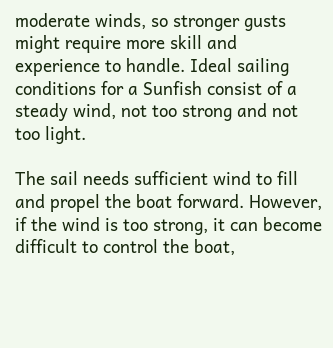moderate winds, so stronger gusts might require more skill and experience to handle. Ideal sailing conditions for a Sunfish consist of a steady wind, not too strong and not too light.

The sail needs sufficient wind to fill and propel the boat forward. However, if the wind is too strong, it can become difficult to control the boat,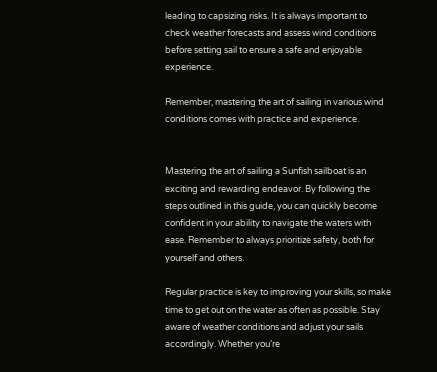leading to capsizing risks. It is always important to check weather forecasts and assess wind conditions before setting sail to ensure a safe and enjoyable experience.

Remember, mastering the art of sailing in various wind conditions comes with practice and experience.


Mastering the art of sailing a Sunfish sailboat is an exciting and rewarding endeavor. By following the steps outlined in this guide, you can quickly become confident in your ability to navigate the waters with ease. Remember to always prioritize safety, both for yourself and others.

Regular practice is key to improving your skills, so make time to get out on the water as often as possible. Stay aware of weather conditions and adjust your sails accordingly. Whether you’re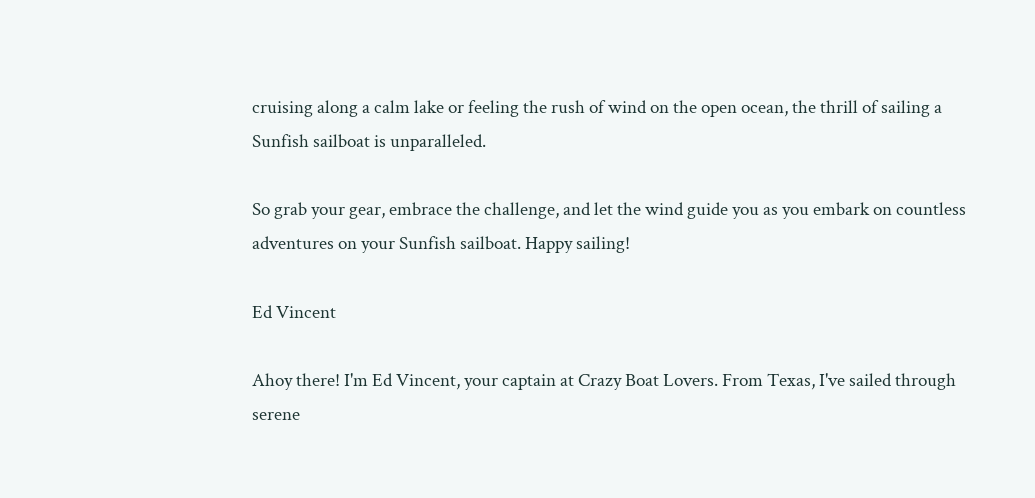cruising along a calm lake or feeling the rush of wind on the open ocean, the thrill of sailing a Sunfish sailboat is unparalleled.

So grab your gear, embrace the challenge, and let the wind guide you as you embark on countless adventures on your Sunfish sailboat. Happy sailing!

Ed Vincent

Ahoy there! I'm Ed Vincent, your captain at Crazy Boat Lovers. From Texas, I've sailed through serene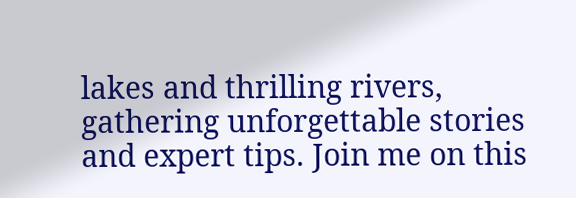lakes and thrilling rivers, gathering unforgettable stories and expert tips. Join me on this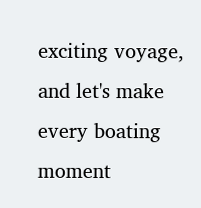exciting voyage, and let's make every boating moment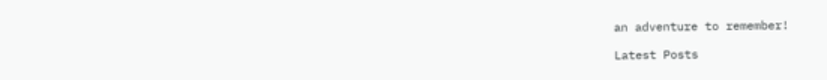an adventure to remember!

Latest Posts